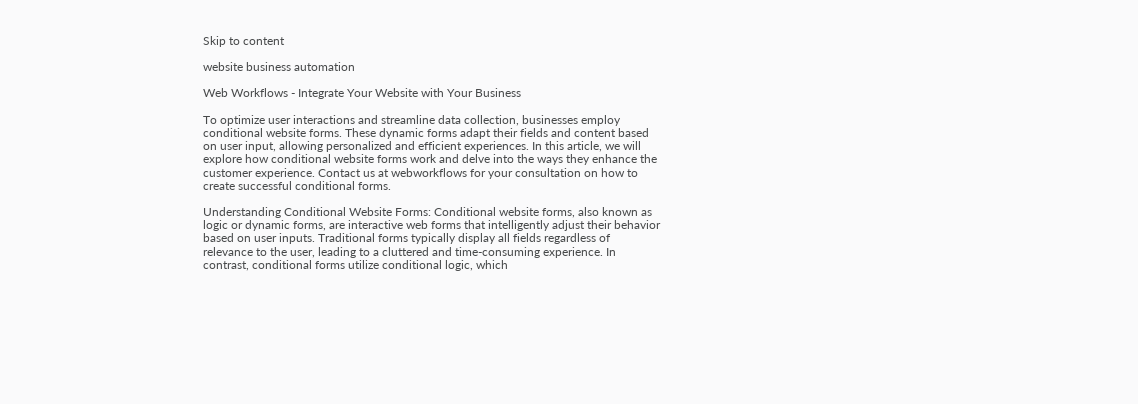Skip to content

website business automation

Web Workflows - Integrate Your Website with Your Business

To optimize user interactions and streamline data collection, businesses employ conditional website forms. These dynamic forms adapt their fields and content based on user input, allowing personalized and efficient experiences. In this article, we will explore how conditional website forms work and delve into the ways they enhance the customer experience. Contact us at webworkflows for your consultation on how to create successful conditional forms.

Understanding Conditional Website Forms: Conditional website forms, also known as logic or dynamic forms, are interactive web forms that intelligently adjust their behavior based on user inputs. Traditional forms typically display all fields regardless of relevance to the user, leading to a cluttered and time-consuming experience. In contrast, conditional forms utilize conditional logic, which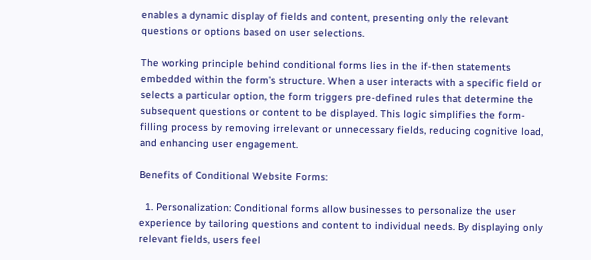enables a dynamic display of fields and content, presenting only the relevant questions or options based on user selections.

The working principle behind conditional forms lies in the if-then statements embedded within the form’s structure. When a user interacts with a specific field or selects a particular option, the form triggers pre-defined rules that determine the subsequent questions or content to be displayed. This logic simplifies the form-filling process by removing irrelevant or unnecessary fields, reducing cognitive load, and enhancing user engagement.

Benefits of Conditional Website Forms:

  1. Personalization: Conditional forms allow businesses to personalize the user experience by tailoring questions and content to individual needs. By displaying only relevant fields, users feel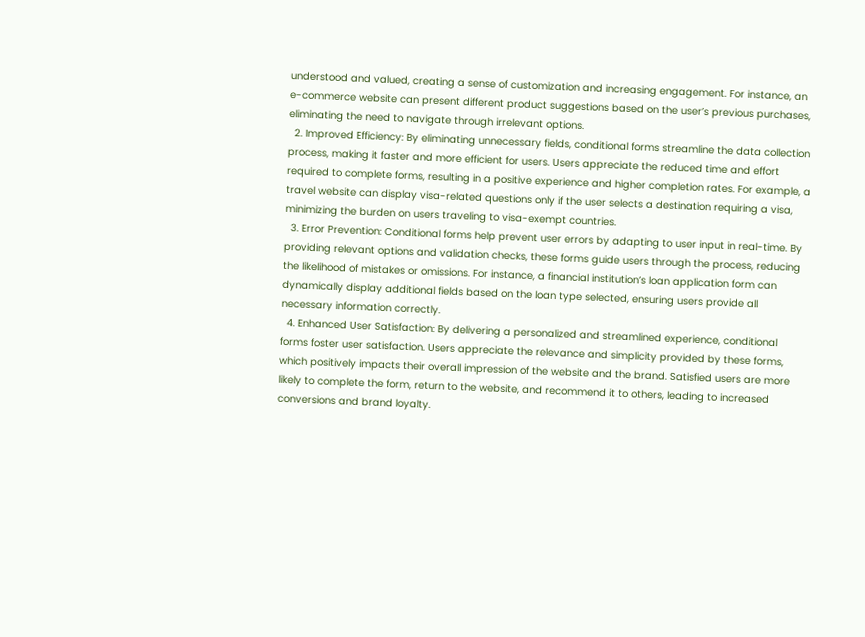understood and valued, creating a sense of customization and increasing engagement. For instance, an e-commerce website can present different product suggestions based on the user’s previous purchases, eliminating the need to navigate through irrelevant options.
  2. Improved Efficiency: By eliminating unnecessary fields, conditional forms streamline the data collection process, making it faster and more efficient for users. Users appreciate the reduced time and effort required to complete forms, resulting in a positive experience and higher completion rates. For example, a travel website can display visa-related questions only if the user selects a destination requiring a visa, minimizing the burden on users traveling to visa-exempt countries.
  3. Error Prevention: Conditional forms help prevent user errors by adapting to user input in real-time. By providing relevant options and validation checks, these forms guide users through the process, reducing the likelihood of mistakes or omissions. For instance, a financial institution’s loan application form can dynamically display additional fields based on the loan type selected, ensuring users provide all necessary information correctly.
  4. Enhanced User Satisfaction: By delivering a personalized and streamlined experience, conditional forms foster user satisfaction. Users appreciate the relevance and simplicity provided by these forms, which positively impacts their overall impression of the website and the brand. Satisfied users are more likely to complete the form, return to the website, and recommend it to others, leading to increased conversions and brand loyalty.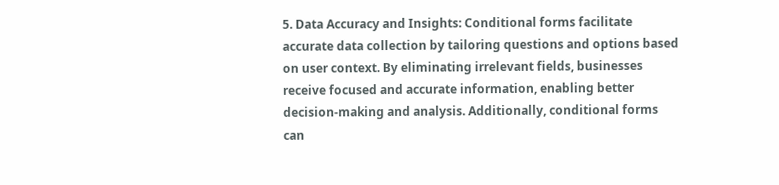5. Data Accuracy and Insights: Conditional forms facilitate accurate data collection by tailoring questions and options based on user context. By eliminating irrelevant fields, businesses receive focused and accurate information, enabling better decision-making and analysis. Additionally, conditional forms can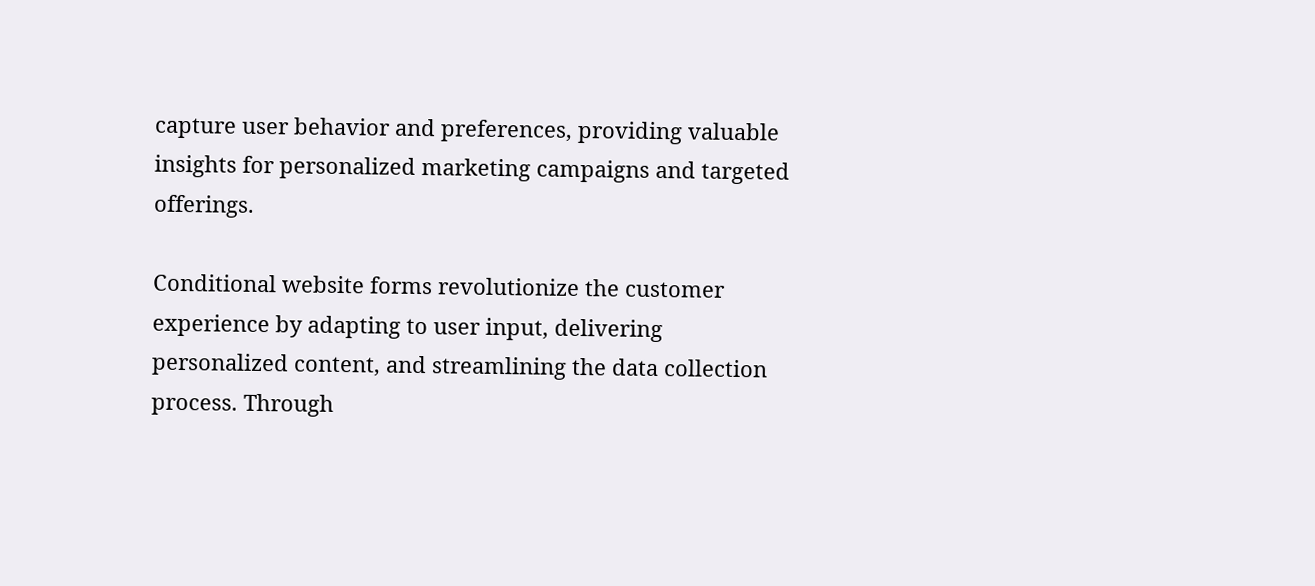capture user behavior and preferences, providing valuable insights for personalized marketing campaigns and targeted offerings.

Conditional website forms revolutionize the customer experience by adapting to user input, delivering personalized content, and streamlining the data collection process. Through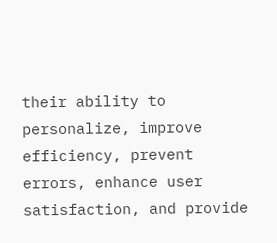their ability to personalize, improve efficiency, prevent errors, enhance user satisfaction, and provide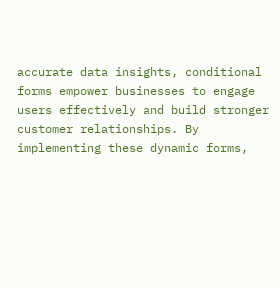accurate data insights, conditional forms empower businesses to engage users effectively and build stronger customer relationships. By implementing these dynamic forms,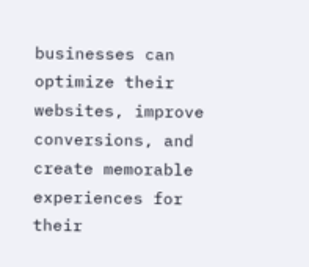businesses can optimize their websites, improve conversions, and create memorable experiences for their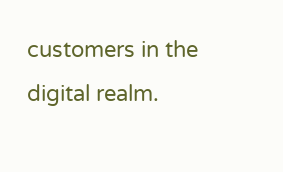customers in the digital realm.